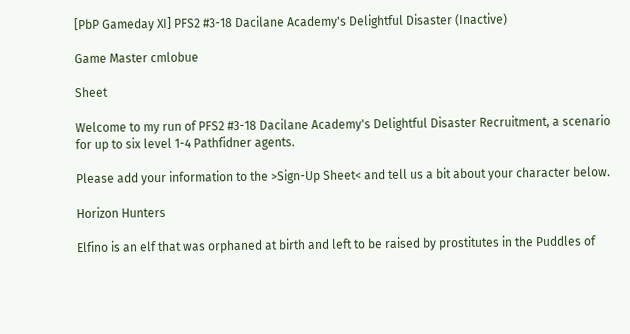[PbP Gameday XI] PFS2 #3-18 Dacilane Academy's Delightful Disaster (Inactive)

Game Master cmlobue

Sheet

Welcome to my run of PFS2 #3-18 Dacilane Academy's Delightful Disaster Recruitment, a scenario for up to six level 1-4 Pathfidner agents.

Please add your information to the >Sign-Up Sheet< and tell us a bit about your character below.

Horizon Hunters

Elfino is an elf that was orphaned at birth and left to be raised by prostitutes in the Puddles of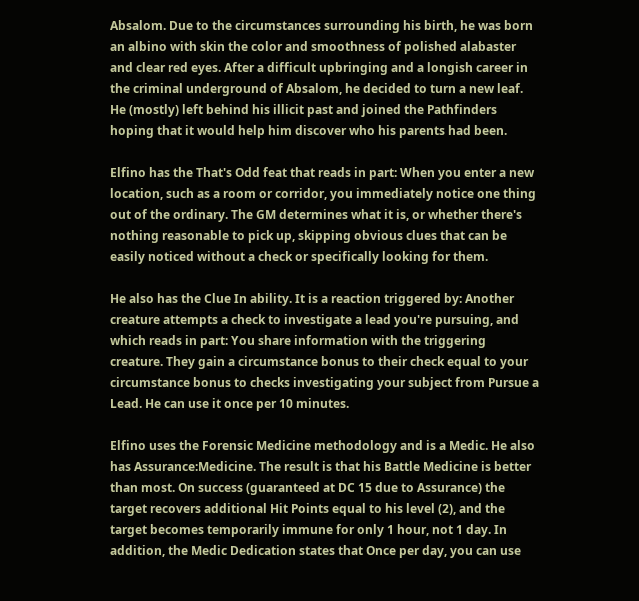Absalom. Due to the circumstances surrounding his birth, he was born an albino with skin the color and smoothness of polished alabaster and clear red eyes. After a difficult upbringing and a longish career in the criminal underground of Absalom, he decided to turn a new leaf. He (mostly) left behind his illicit past and joined the Pathfinders hoping that it would help him discover who his parents had been.

Elfino has the That's Odd feat that reads in part: When you enter a new location, such as a room or corridor, you immediately notice one thing out of the ordinary. The GM determines what it is, or whether there's nothing reasonable to pick up, skipping obvious clues that can be easily noticed without a check or specifically looking for them.

He also has the Clue In ability. It is a reaction triggered by: Another creature attempts a check to investigate a lead you're pursuing, and which reads in part: You share information with the triggering creature. They gain a circumstance bonus to their check equal to your circumstance bonus to checks investigating your subject from Pursue a Lead. He can use it once per 10 minutes.

Elfino uses the Forensic Medicine methodology and is a Medic. He also has Assurance:Medicine. The result is that his Battle Medicine is better than most. On success (guaranteed at DC 15 due to Assurance) the target recovers additional Hit Points equal to his level (2), and the target becomes temporarily immune for only 1 hour, not 1 day. In addition, the Medic Dedication states that Once per day, you can use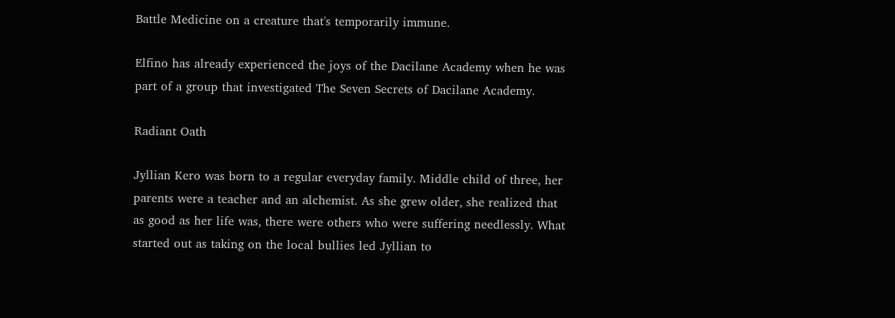Battle Medicine on a creature that's temporarily immune.

Elfino has already experienced the joys of the Dacilane Academy when he was part of a group that investigated The Seven Secrets of Dacilane Academy.

Radiant Oath

Jyllian Kero was born to a regular everyday family. Middle child of three, her parents were a teacher and an alchemist. As she grew older, she realized that as good as her life was, there were others who were suffering needlessly. What started out as taking on the local bullies led Jyllian to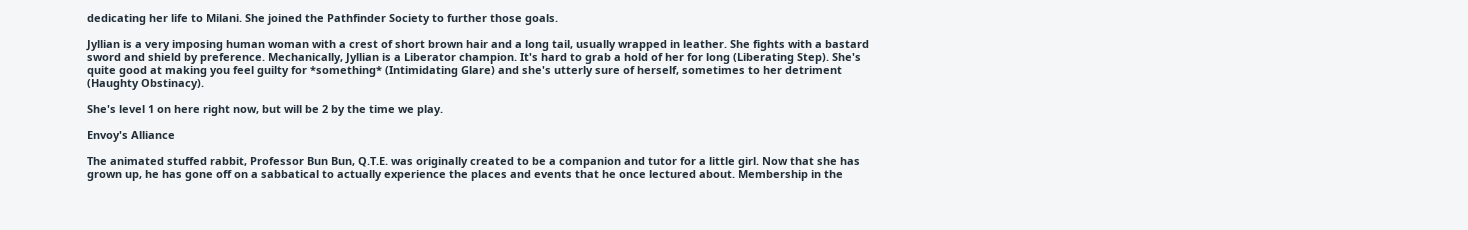dedicating her life to Milani. She joined the Pathfinder Society to further those goals.

Jyllian is a very imposing human woman with a crest of short brown hair and a long tail, usually wrapped in leather. She fights with a bastard sword and shield by preference. Mechanically, Jyllian is a Liberator champion. It's hard to grab a hold of her for long (Liberating Step). She's quite good at making you feel guilty for *something* (Intimidating Glare) and she's utterly sure of herself, sometimes to her detriment (Haughty Obstinacy).

She's level 1 on here right now, but will be 2 by the time we play.

Envoy's Alliance

The animated stuffed rabbit, Professor Bun Bun, Q.T.E. was originally created to be a companion and tutor for a little girl. Now that she has grown up, he has gone off on a sabbatical to actually experience the places and events that he once lectured about. Membership in the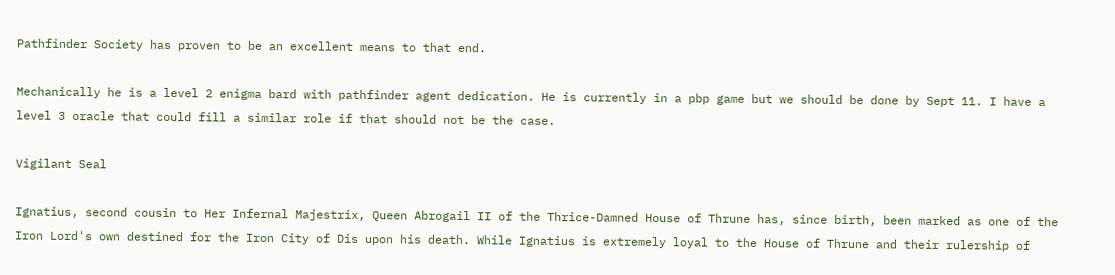Pathfinder Society has proven to be an excellent means to that end.

Mechanically he is a level 2 enigma bard with pathfinder agent dedication. He is currently in a pbp game but we should be done by Sept 11. I have a level 3 oracle that could fill a similar role if that should not be the case.

Vigilant Seal

Ignatius, second cousin to Her Infernal Majestrix, Queen Abrogail II of the Thrice-Damned House of Thrune has, since birth, been marked as one of the Iron Lord's own destined for the Iron City of Dis upon his death. While Ignatius is extremely loyal to the House of Thrune and their rulership of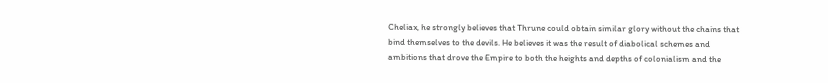Cheliax, he strongly believes that Thrune could obtain similar glory without the chains that bind themselves to the devils. He believes it was the result of diabolical schemes and ambitions that drove the Empire to both the heights and depths of colonialism and the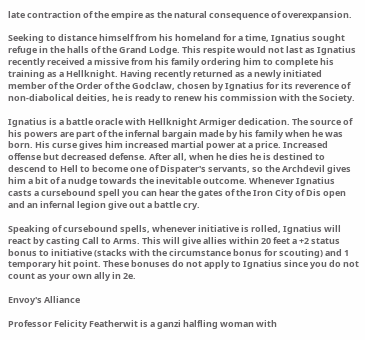late contraction of the empire as the natural consequence of overexpansion.

Seeking to distance himself from his homeland for a time, Ignatius sought refuge in the halls of the Grand Lodge. This respite would not last as Ignatius recently received a missive from his family ordering him to complete his training as a Hellknight. Having recently returned as a newly initiated member of the Order of the Godclaw, chosen by Ignatius for its reverence of non-diabolical deities, he is ready to renew his commission with the Society.

Ignatius is a battle oracle with Hellknight Armiger dedication. The source of his powers are part of the infernal bargain made by his family when he was born. His curse gives him increased martial power at a price. Increased offense but decreased defense. After all, when he dies he is destined to descend to Hell to become one of Dispater's servants, so the Archdevil gives him a bit of a nudge towards the inevitable outcome. Whenever Ignatius casts a cursebound spell you can hear the gates of the Iron City of Dis open and an infernal legion give out a battle cry.

Speaking of cursebound spells, whenever initiative is rolled, Ignatius will react by casting Call to Arms. This will give allies within 20 feet a +2 status bonus to initiative (stacks with the circumstance bonus for scouting) and 1 temporary hit point. These bonuses do not apply to Ignatius since you do not count as your own ally in 2e.

Envoy's Alliance

Professor Felicity Featherwit is a ganzi halfling woman with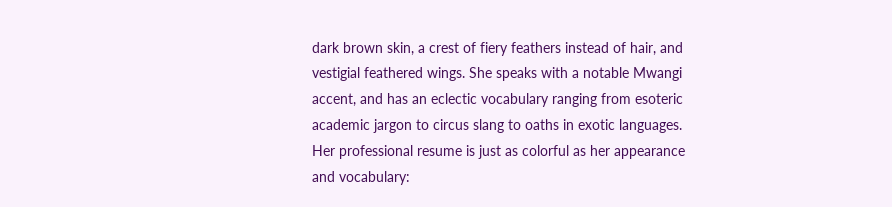dark brown skin, a crest of fiery feathers instead of hair, and vestigial feathered wings. She speaks with a notable Mwangi accent, and has an eclectic vocabulary ranging from esoteric academic jargon to circus slang to oaths in exotic languages. Her professional resume is just as colorful as her appearance and vocabulary: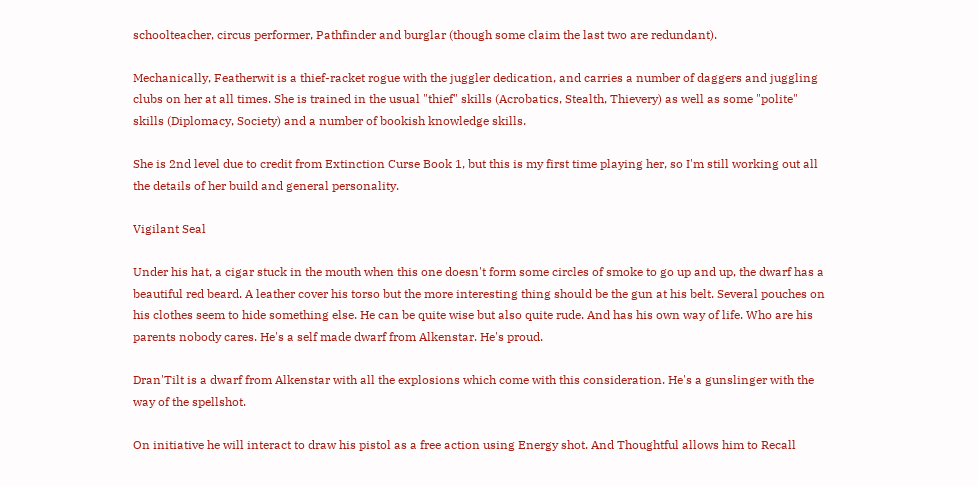schoolteacher, circus performer, Pathfinder and burglar (though some claim the last two are redundant).

Mechanically, Featherwit is a thief-racket rogue with the juggler dedication, and carries a number of daggers and juggling clubs on her at all times. She is trained in the usual "thief" skills (Acrobatics, Stealth, Thievery) as well as some "polite" skills (Diplomacy, Society) and a number of bookish knowledge skills.

She is 2nd level due to credit from Extinction Curse Book 1, but this is my first time playing her, so I'm still working out all the details of her build and general personality.

Vigilant Seal

Under his hat, a cigar stuck in the mouth when this one doesn't form some circles of smoke to go up and up, the dwarf has a beautiful red beard. A leather cover his torso but the more interesting thing should be the gun at his belt. Several pouches on his clothes seem to hide something else. He can be quite wise but also quite rude. And has his own way of life. Who are his parents nobody cares. He's a self made dwarf from Alkenstar. He's proud.

Dran'Tilt is a dwarf from Alkenstar with all the explosions which come with this consideration. He's a gunslinger with the way of the spellshot.

On initiative he will interact to draw his pistol as a free action using Energy shot. And Thoughtful allows him to Recall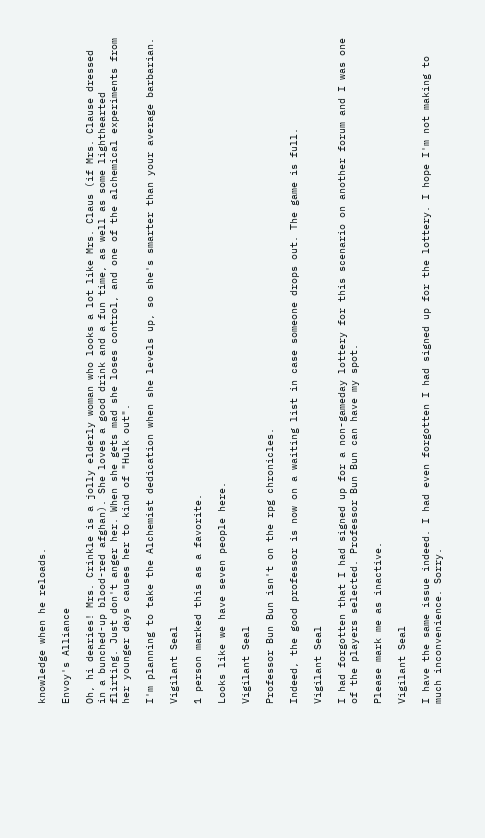knowledge when he reloads.

Envoy's Alliance

Oh, hi dearies! Mrs. Crinkle is a jolly elderly woman who looks a lot like Mrs. Claus (if Mrs. Clause dressed in a bunched-up blood-red afghan). She loves a good drink and a fun time, as well as some lighthearted flirting. Just don't anger her. When she gets mad she loses control, and one of the alchemical experiments from her younger days causes her to kind of "Hulk out".

I'm planning to take the Alchemist dedication when she levels up, so she's smarter than your average barbarian.

Vigilant Seal

1 person marked this as a favorite.

Looks like we have seven people here.

Vigilant Seal

Professor Bun Bun isn't on the rpg chronicles.

Indeed, the good professor is now on a waiting list in case someone drops out. The game is full.

Vigilant Seal

I had forgotten that I had signed up for a non-gameday lottery for this scenario on another forum and I was one of the players selected. Professor Bun Bun can have my spot.

Please mark me as inactive.

Vigilant Seal

I have the same issue indeed. I had even forgotten I had signed up for the lottery. I hope I'm not making to much inconvenience. Sorry.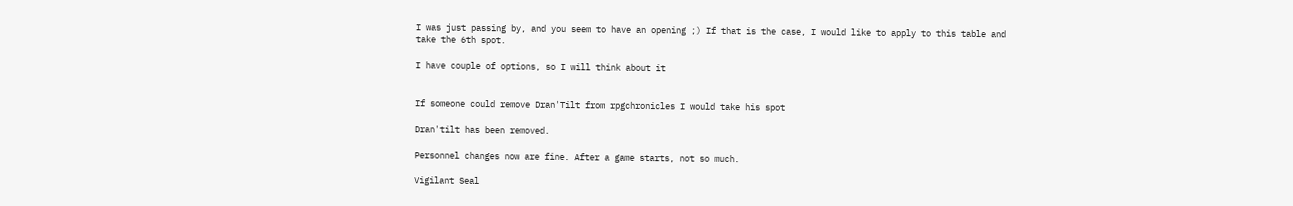I was just passing by, and you seem to have an opening ;) If that is the case, I would like to apply to this table and take the 6th spot.

I have couple of options, so I will think about it


If someone could remove Dran'Tilt from rpgchronicles I would take his spot

Dran'tilt has been removed.

Personnel changes now are fine. After a game starts, not so much.

Vigilant Seal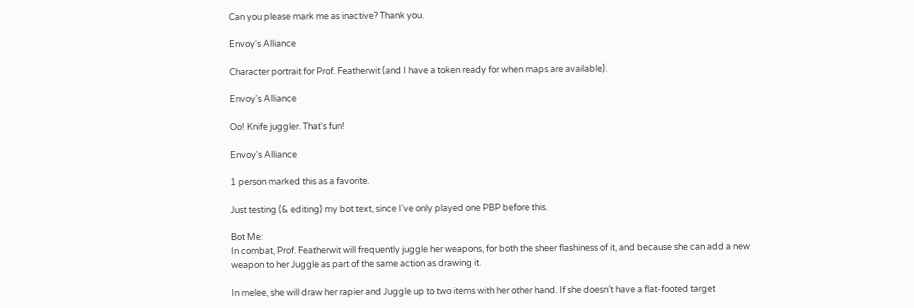Can you please mark me as inactive? Thank you.

Envoy's Alliance

Character portrait for Prof. Featherwit (and I have a token ready for when maps are available).

Envoy's Alliance

Oo! Knife juggler. That's fun!

Envoy's Alliance

1 person marked this as a favorite.

Just testing (& editing) my bot text, since I've only played one PBP before this.

Bot Me:
In combat, Prof. Featherwit will frequently juggle her weapons, for both the sheer flashiness of it, and because she can add a new weapon to her Juggle as part of the same action as drawing it.

In melee, she will draw her rapier and Juggle up to two items with her other hand. If she doesn’t have a flat-footed target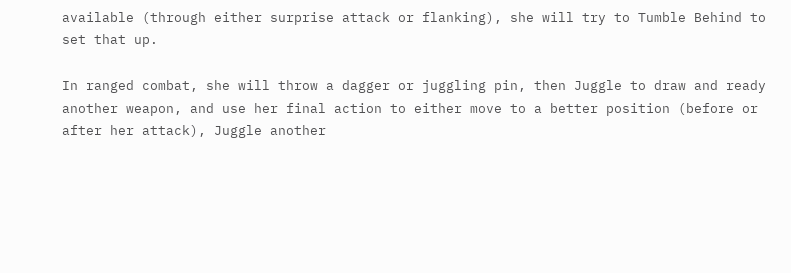available (through either surprise attack or flanking), she will try to Tumble Behind to set that up.

In ranged combat, she will throw a dagger or juggling pin, then Juggle to draw and ready another weapon, and use her final action to either move to a better position (before or after her attack), Juggle another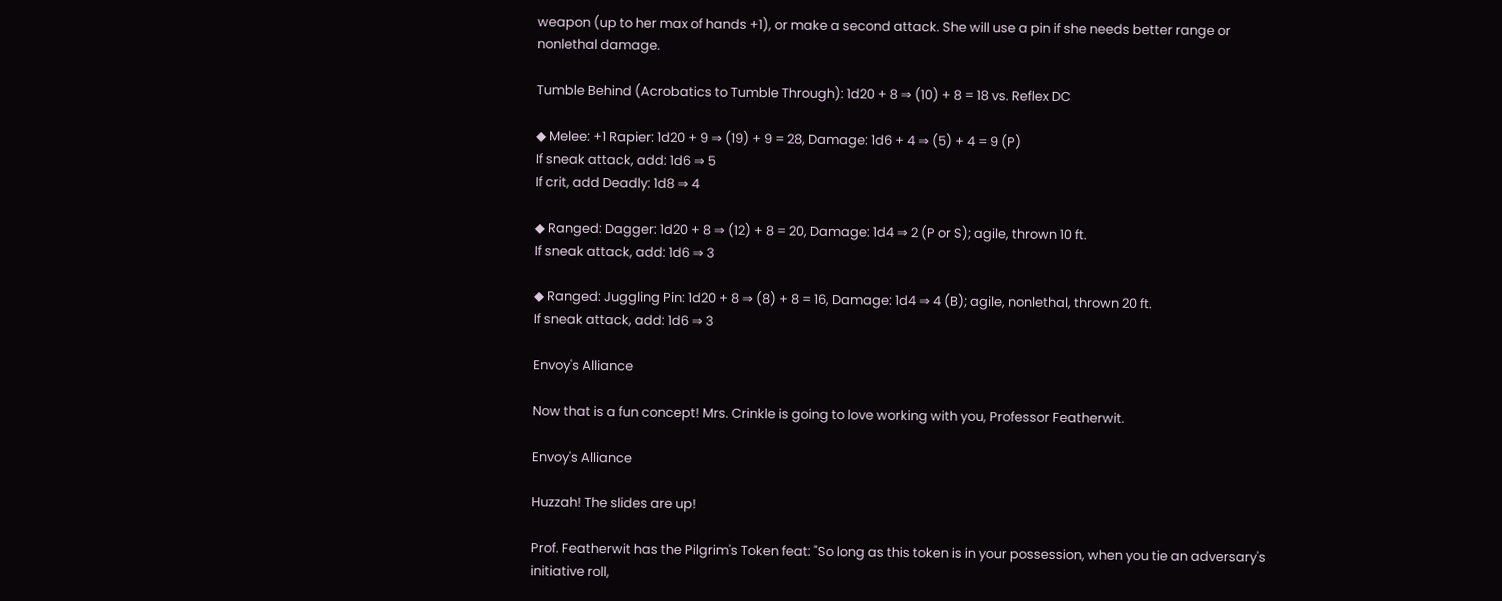weapon (up to her max of hands +1), or make a second attack. She will use a pin if she needs better range or nonlethal damage.

Tumble Behind (Acrobatics to Tumble Through): 1d20 + 8 ⇒ (10) + 8 = 18 vs. Reflex DC

◆ Melee: +1 Rapier: 1d20 + 9 ⇒ (19) + 9 = 28, Damage: 1d6 + 4 ⇒ (5) + 4 = 9 (P)
If sneak attack, add: 1d6 ⇒ 5
If crit, add Deadly: 1d8 ⇒ 4

◆ Ranged: Dagger: 1d20 + 8 ⇒ (12) + 8 = 20, Damage: 1d4 ⇒ 2 (P or S); agile, thrown 10 ft.
If sneak attack, add: 1d6 ⇒ 3

◆ Ranged: Juggling Pin: 1d20 + 8 ⇒ (8) + 8 = 16, Damage: 1d4 ⇒ 4 (B); agile, nonlethal, thrown 20 ft.
If sneak attack, add: 1d6 ⇒ 3

Envoy's Alliance

Now that is a fun concept! Mrs. Crinkle is going to love working with you, Professor Featherwit.

Envoy's Alliance

Huzzah! The slides are up!

Prof. Featherwit has the Pilgrim's Token feat: "So long as this token is in your possession, when you tie an adversary's initiative roll,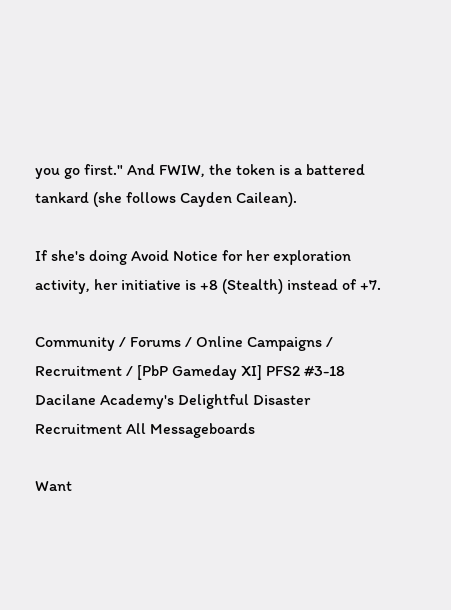you go first." And FWIW, the token is a battered tankard (she follows Cayden Cailean).

If she's doing Avoid Notice for her exploration activity, her initiative is +8 (Stealth) instead of +7.

Community / Forums / Online Campaigns / Recruitment / [PbP Gameday XI] PFS2 #3-18 Dacilane Academy's Delightful Disaster Recruitment All Messageboards

Want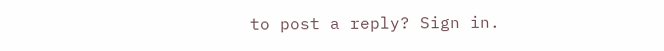to post a reply? Sign in.